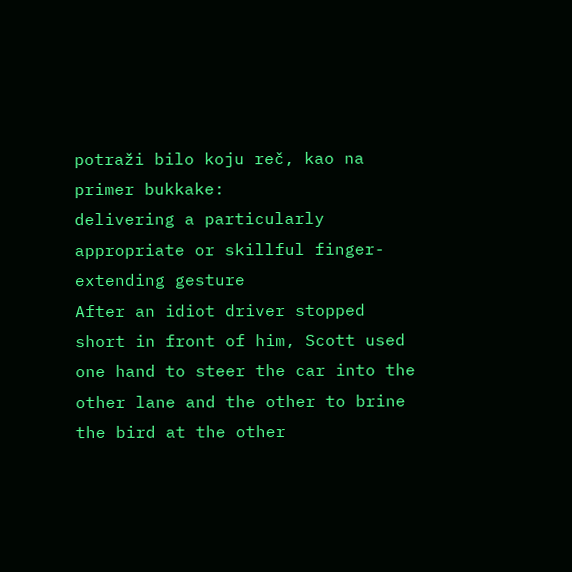potraži bilo koju reč, kao na primer bukkake:
delivering a particularly appropriate or skillful finger-extending gesture
After an idiot driver stopped short in front of him, Scott used one hand to steer the car into the other lane and the other to brine the bird at the other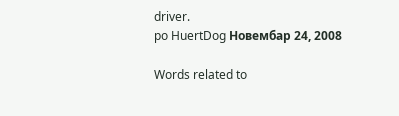driver.
po HuertDog Новембар 24, 2008

Words related to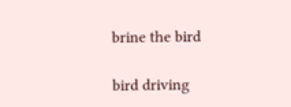brine the bird

bird driving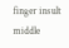finger insult middle